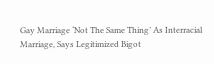Gay Marriage ‘Not The Same Thing’ As Interracial Marriage, Says Legitimized Bigot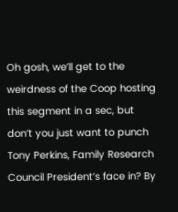Oh gosh, we’ll get to the weirdness of the Coop hosting this segment in a sec, but don’t you just want to punch Tony Perkins, Family Research Council President’s face in? By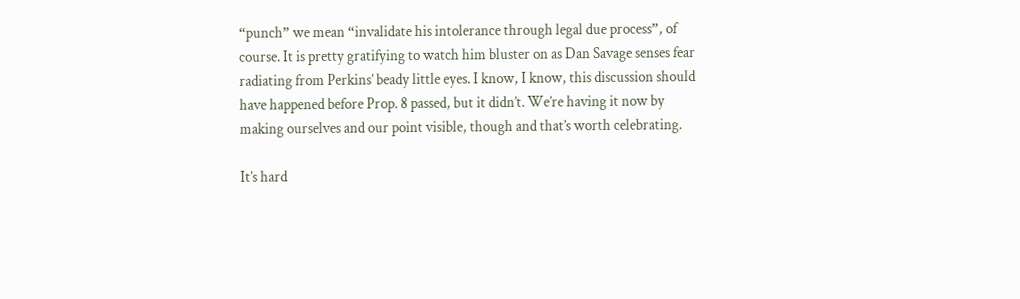“punch” we mean “invalidate his intolerance through legal due process”, of course. It is pretty gratifying to watch him bluster on as Dan Savage senses fear radiating from Perkins’ beady little eyes. I know, I know, this discussion should have happened before Prop. 8 passed, but it didn’t. We’re having it now by making ourselves and our point visible, though and that’s worth celebrating.

It’s hard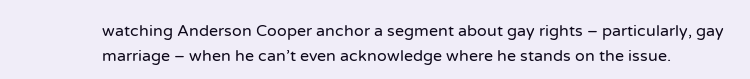watching Anderson Cooper anchor a segment about gay rights – particularly, gay marriage – when he can’t even acknowledge where he stands on the issue.